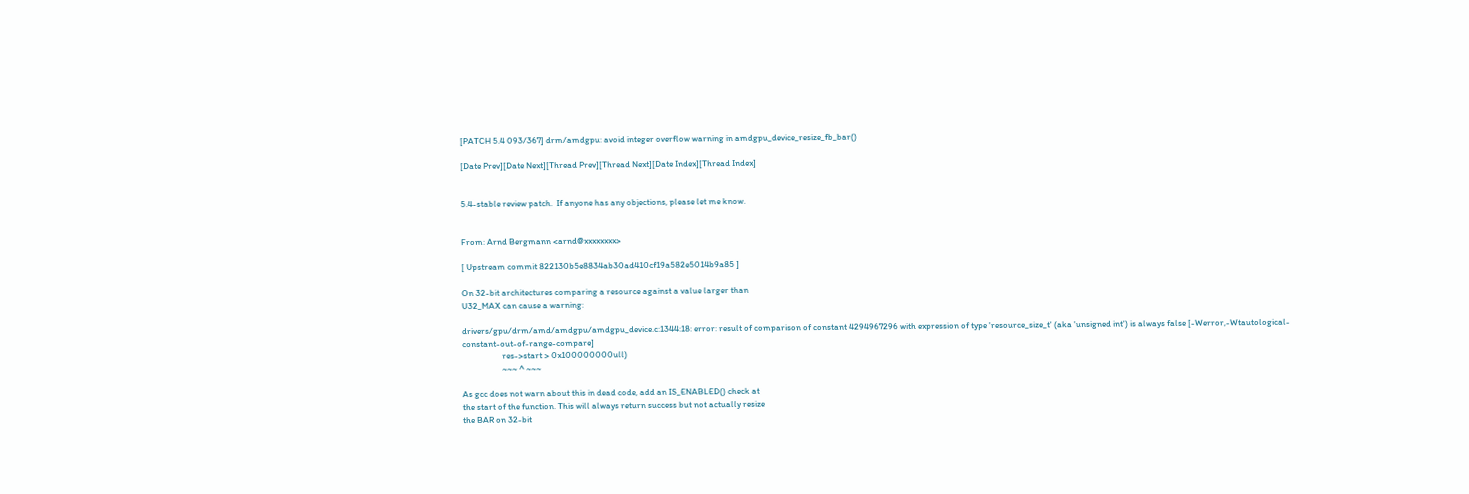[PATCH 5.4 093/367] drm/amdgpu: avoid integer overflow warning in amdgpu_device_resize_fb_bar()

[Date Prev][Date Next][Thread Prev][Thread Next][Date Index][Thread Index]


5.4-stable review patch.  If anyone has any objections, please let me know.


From: Arnd Bergmann <arnd@xxxxxxxx>

[ Upstream commit 822130b5e8834ab30ad410cf19a582e5014b9a85 ]

On 32-bit architectures comparing a resource against a value larger than
U32_MAX can cause a warning:

drivers/gpu/drm/amd/amdgpu/amdgpu_device.c:1344:18: error: result of comparison of constant 4294967296 with expression of type 'resource_size_t' (aka 'unsigned int') is always false [-Werror,-Wtautological-constant-out-of-range-compare]
                    res->start > 0x100000000ull)
                    ~~~ ^ ~~~

As gcc does not warn about this in dead code, add an IS_ENABLED() check at
the start of the function. This will always return success but not actually resize
the BAR on 32-bit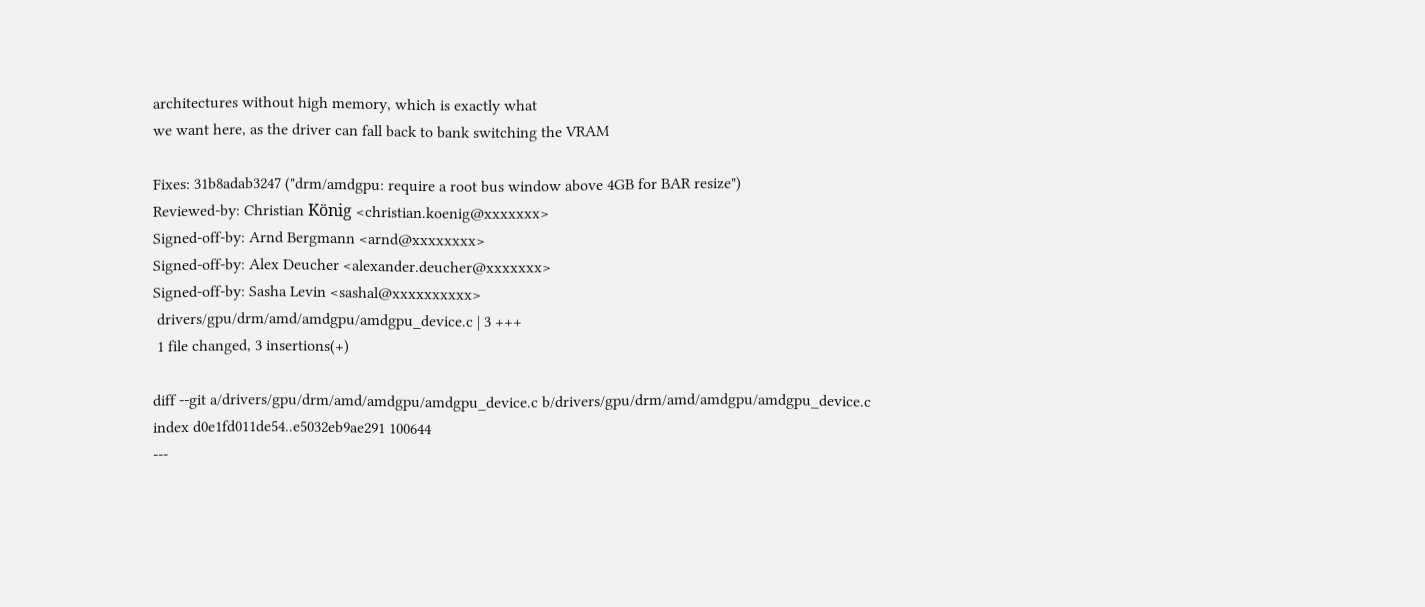architectures without high memory, which is exactly what
we want here, as the driver can fall back to bank switching the VRAM

Fixes: 31b8adab3247 ("drm/amdgpu: require a root bus window above 4GB for BAR resize")
Reviewed-by: Christian König <christian.koenig@xxxxxxx>
Signed-off-by: Arnd Bergmann <arnd@xxxxxxxx>
Signed-off-by: Alex Deucher <alexander.deucher@xxxxxxx>
Signed-off-by: Sasha Levin <sashal@xxxxxxxxxx>
 drivers/gpu/drm/amd/amdgpu/amdgpu_device.c | 3 +++
 1 file changed, 3 insertions(+)

diff --git a/drivers/gpu/drm/amd/amdgpu/amdgpu_device.c b/drivers/gpu/drm/amd/amdgpu/amdgpu_device.c
index d0e1fd011de54..e5032eb9ae291 100644
---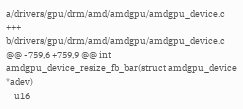a/drivers/gpu/drm/amd/amdgpu/amdgpu_device.c
+++ b/drivers/gpu/drm/amd/amdgpu/amdgpu_device.c
@@ -759,6 +759,9 @@ int amdgpu_device_resize_fb_bar(struct amdgpu_device *adev)
    u16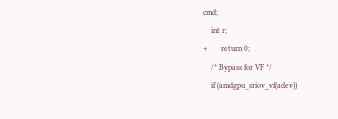cmd;
    int r;
+       return 0;
    /* Bypass for VF */
    if (amdgpu_sriov_vf(adev))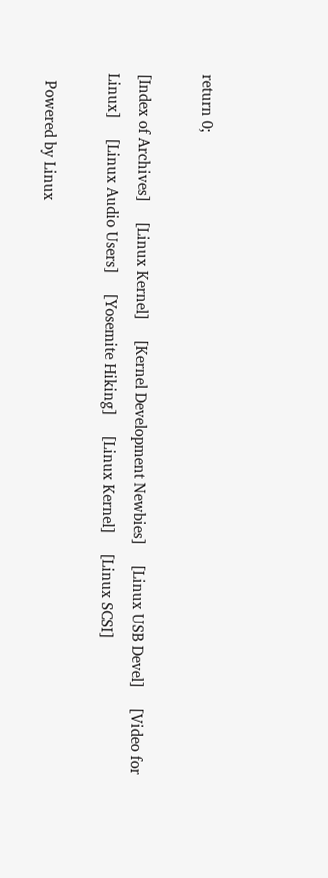return 0;

[Index of Archives]     [Linux Kernel]     [Kernel Development Newbies]     [Linux USB Devel]     [Video for Linux]     [Linux Audio Users]     [Yosemite Hiking]     [Linux Kernel]     [Linux SCSI]

  Powered by Linux